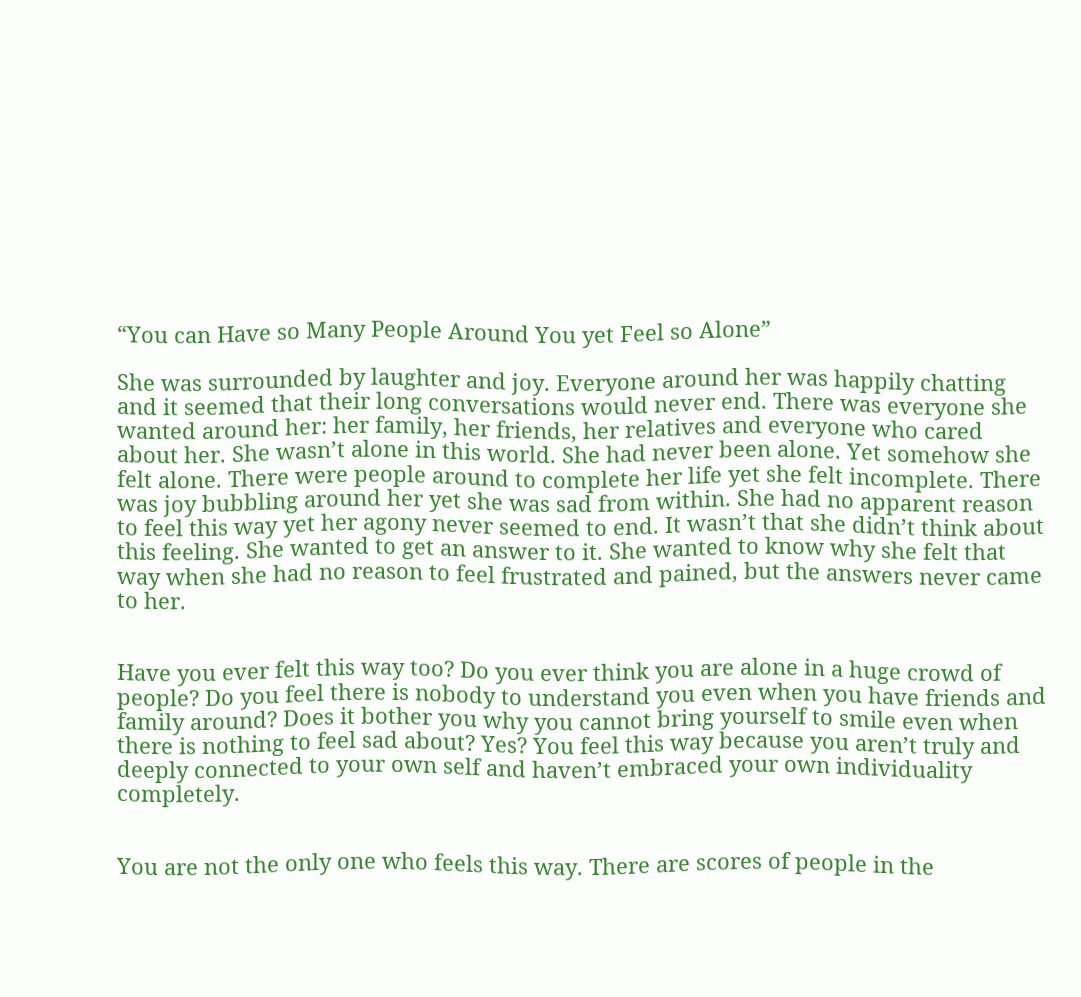“You can Have so Many People Around You yet Feel so Alone”

She was surrounded by laughter and joy. Everyone around her was happily chatting and it seemed that their long conversations would never end. There was everyone she wanted around her: her family, her friends, her relatives and everyone who cared about her. She wasn’t alone in this world. She had never been alone. Yet somehow she felt alone. There were people around to complete her life yet she felt incomplete. There was joy bubbling around her yet she was sad from within. She had no apparent reason to feel this way yet her agony never seemed to end. It wasn’t that she didn’t think about this feeling. She wanted to get an answer to it. She wanted to know why she felt that way when she had no reason to feel frustrated and pained, but the answers never came to her.


Have you ever felt this way too? Do you ever think you are alone in a huge crowd of people? Do you feel there is nobody to understand you even when you have friends and family around? Does it bother you why you cannot bring yourself to smile even when there is nothing to feel sad about? Yes? You feel this way because you aren’t truly and deeply connected to your own self and haven’t embraced your own individuality completely.


You are not the only one who feels this way. There are scores of people in the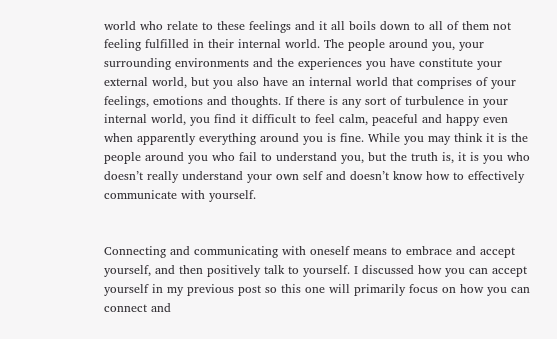world who relate to these feelings and it all boils down to all of them not feeling fulfilled in their internal world. The people around you, your surrounding environments and the experiences you have constitute your external world, but you also have an internal world that comprises of your feelings, emotions and thoughts. If there is any sort of turbulence in your internal world, you find it difficult to feel calm, peaceful and happy even when apparently everything around you is fine. While you may think it is the people around you who fail to understand you, but the truth is, it is you who doesn’t really understand your own self and doesn’t know how to effectively communicate with yourself.


Connecting and communicating with oneself means to embrace and accept yourself, and then positively talk to yourself. I discussed how you can accept yourself in my previous post so this one will primarily focus on how you can connect and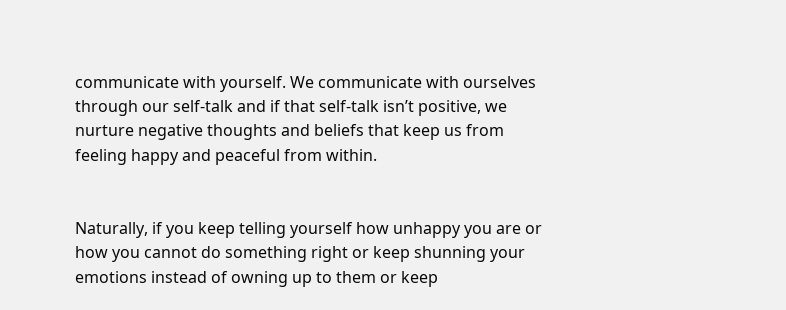communicate with yourself. We communicate with ourselves through our self-talk and if that self-talk isn’t positive, we nurture negative thoughts and beliefs that keep us from feeling happy and peaceful from within.


Naturally, if you keep telling yourself how unhappy you are or how you cannot do something right or keep shunning your emotions instead of owning up to them or keep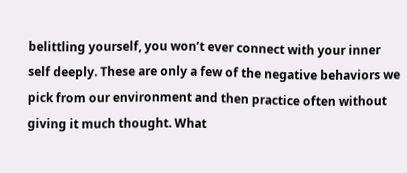belittling yourself, you won’t ever connect with your inner self deeply. These are only a few of the negative behaviors we pick from our environment and then practice often without giving it much thought. What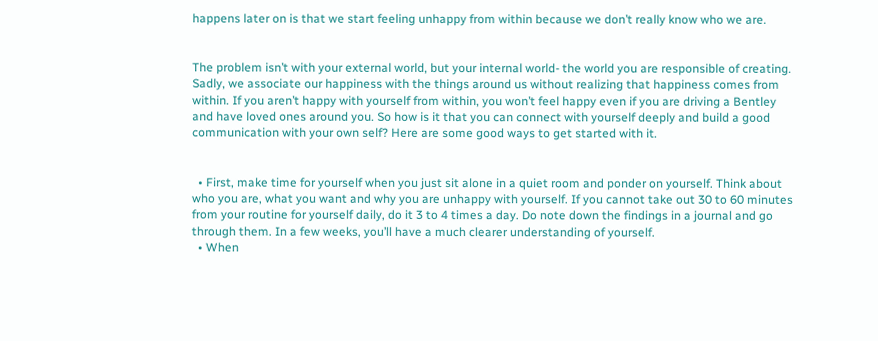happens later on is that we start feeling unhappy from within because we don’t really know who we are.


The problem isn’t with your external world, but your internal world- the world you are responsible of creating. Sadly, we associate our happiness with the things around us without realizing that happiness comes from within. If you aren’t happy with yourself from within, you won’t feel happy even if you are driving a Bentley and have loved ones around you. So how is it that you can connect with yourself deeply and build a good communication with your own self? Here are some good ways to get started with it.


  • First, make time for yourself when you just sit alone in a quiet room and ponder on yourself. Think about who you are, what you want and why you are unhappy with yourself. If you cannot take out 30 to 60 minutes from your routine for yourself daily, do it 3 to 4 times a day. Do note down the findings in a journal and go through them. In a few weeks, you’ll have a much clearer understanding of yourself.
  • When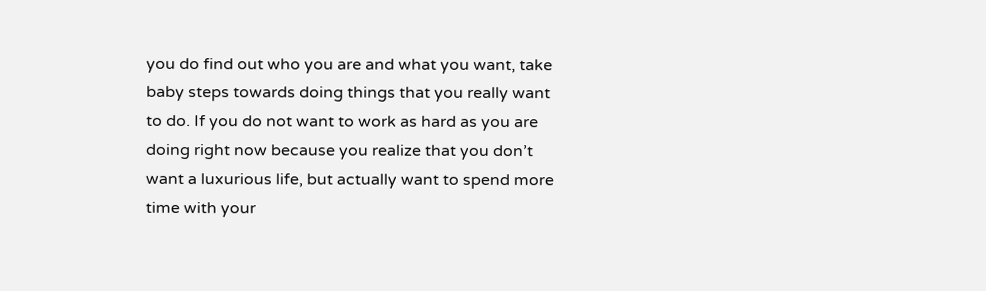you do find out who you are and what you want, take baby steps towards doing things that you really want to do. If you do not want to work as hard as you are doing right now because you realize that you don’t want a luxurious life, but actually want to spend more time with your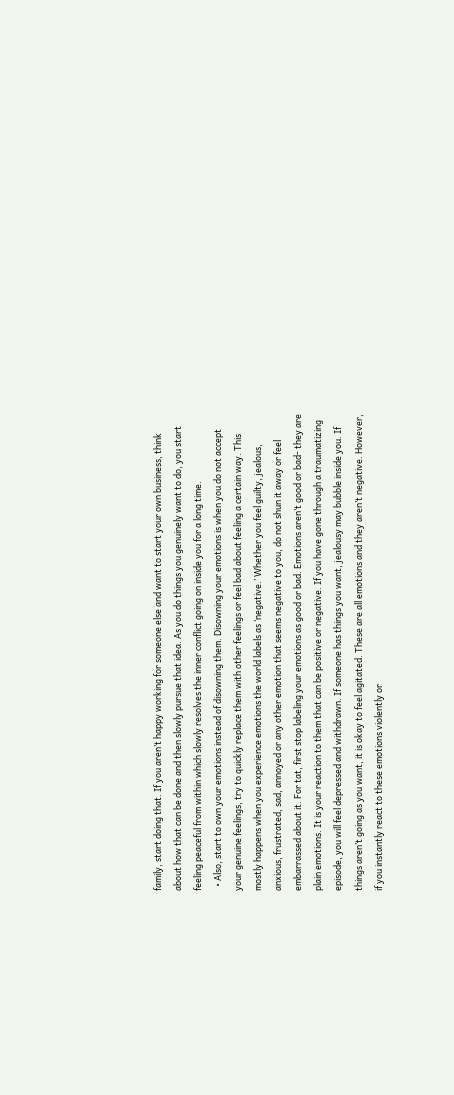family, start doing that. If you aren’t happy working for someone else and want to start your own business, think about how that can be done and then slowly pursue that idea. As you do things you genuinely want to do, you start feeling peaceful from within which slowly resolves the inner conflict going on inside you for a long time.
  • Also, start to own your emotions instead of disowning them. Disowning your emotions is when you do not accept your genuine feelings, try to quickly replace them with other feelings or feel bad about feeling a certain way. This mostly happens when you experience emotions the world labels as ‘negative.’ Whether you feel guilty, jealous, anxious, frustrated, sad, annoyed or any other emotion that seems negative to you, do not shun it away or feel embarrassed about it. For tat, first stop labeling your emotions as good or bad. Emotions aren’t good or bad- they are plain emotions. It is your reaction to them that can be positive or negative. If you have gone through a traumatizing episode, you will feel depressed and withdrawn. If someone has things you want, jealousy may bubble inside you. If things aren’t going as you want, it is okay to feel agitated. These are all emotions and they aren’t negative. However, if you instantly react to these emotions violently or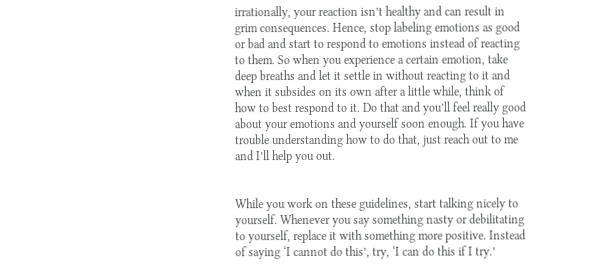irrationally, your reaction isn’t healthy and can result in grim consequences. Hence, stop labeling emotions as good or bad and start to respond to emotions instead of reacting to them. So when you experience a certain emotion, take deep breaths and let it settle in without reacting to it and when it subsides on its own after a little while, think of how to best respond to it. Do that and you’ll feel really good about your emotions and yourself soon enough. If you have trouble understanding how to do that, just reach out to me and I’ll help you out.


While you work on these guidelines, start talking nicely to yourself. Whenever you say something nasty or debilitating to yourself, replace it with something more positive. Instead of saying ‘I cannot do this’, try, ‘I can do this if I try.’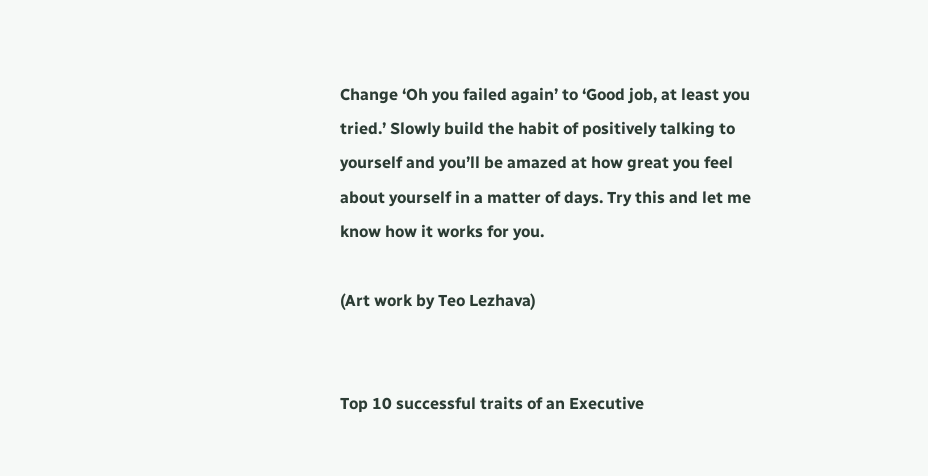Change ‘Oh you failed again’ to ‘Good job, at least you tried.’ Slowly build the habit of positively talking to yourself and you’ll be amazed at how great you feel about yourself in a matter of days. Try this and let me know how it works for you.

(Art work by Teo Lezhava)


Top 10 successful traits of an Executive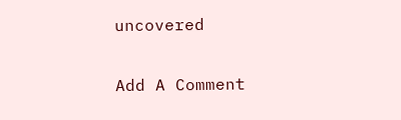uncovered

Add A Comment